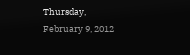Thursday, February 9, 2012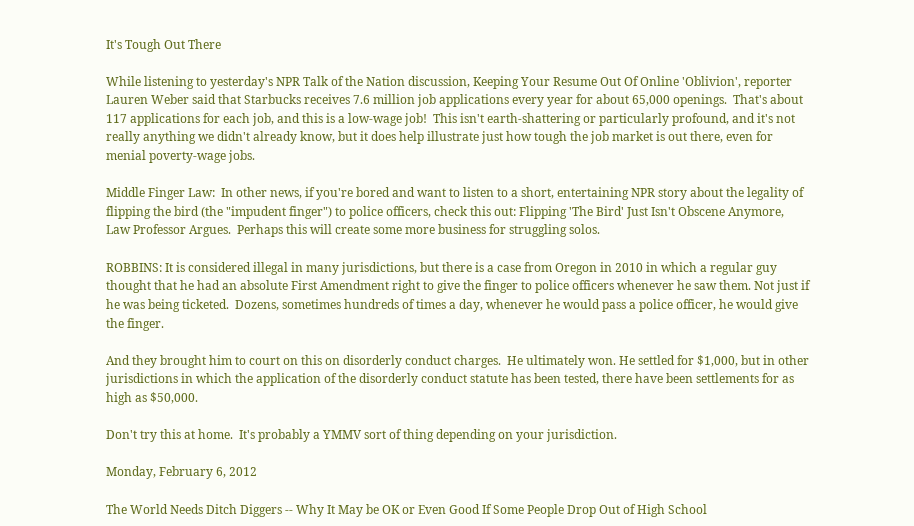It's Tough Out There

While listening to yesterday's NPR Talk of the Nation discussion, Keeping Your Resume Out Of Online 'Oblivion', reporter Lauren Weber said that Starbucks receives 7.6 million job applications every year for about 65,000 openings.  That's about 117 applications for each job, and this is a low-wage job!  This isn't earth-shattering or particularly profound, and it's not really anything we didn't already know, but it does help illustrate just how tough the job market is out there, even for menial poverty-wage jobs.

Middle Finger Law:  In other news, if you're bored and want to listen to a short, entertaining NPR story about the legality of flipping the bird (the "impudent finger") to police officers, check this out: Flipping 'The Bird' Just Isn't Obscene Anymore, Law Professor Argues.  Perhaps this will create some more business for struggling solos.

ROBBINS: It is considered illegal in many jurisdictions, but there is a case from Oregon in 2010 in which a regular guy thought that he had an absolute First Amendment right to give the finger to police officers whenever he saw them. Not just if he was being ticketed.  Dozens, sometimes hundreds of times a day, whenever he would pass a police officer, he would give the finger.

And they brought him to court on this on disorderly conduct charges.  He ultimately won. He settled for $1,000, but in other jurisdictions in which the application of the disorderly conduct statute has been tested, there have been settlements for as high as $50,000.

Don't try this at home.  It's probably a YMMV sort of thing depending on your jurisdiction.

Monday, February 6, 2012

The World Needs Ditch Diggers -- Why It May be OK or Even Good If Some People Drop Out of High School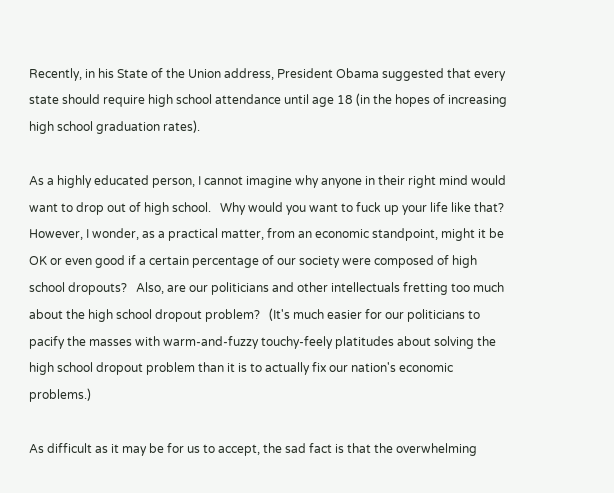Recently, in his State of the Union address, President Obama suggested that every state should require high school attendance until age 18 (in the hopes of increasing high school graduation rates).

As a highly educated person, I cannot imagine why anyone in their right mind would want to drop out of high school.   Why would you want to fuck up your life like that?   However, I wonder, as a practical matter, from an economic standpoint, might it be OK or even good if a certain percentage of our society were composed of high school dropouts?   Also, are our politicians and other intellectuals fretting too much about the high school dropout problem?   (It's much easier for our politicians to pacify the masses with warm-and-fuzzy touchy-feely platitudes about solving the high school dropout problem than it is to actually fix our nation's economic problems.)

As difficult as it may be for us to accept, the sad fact is that the overwhelming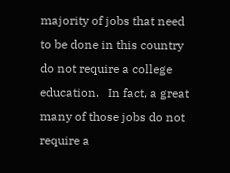majority of jobs that need to be done in this country do not require a college education.   In fact, a great many of those jobs do not require a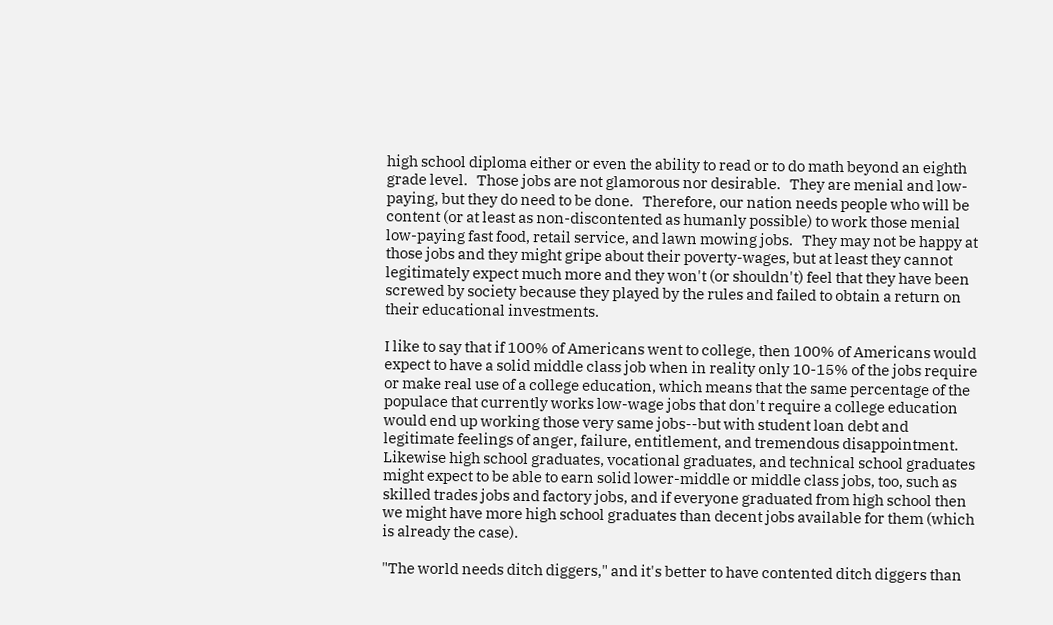high school diploma either or even the ability to read or to do math beyond an eighth grade level.   Those jobs are not glamorous nor desirable.   They are menial and low-paying, but they do need to be done.   Therefore, our nation needs people who will be content (or at least as non-discontented as humanly possible) to work those menial low-paying fast food, retail service, and lawn mowing jobs.   They may not be happy at those jobs and they might gripe about their poverty-wages, but at least they cannot legitimately expect much more and they won't (or shouldn't) feel that they have been screwed by society because they played by the rules and failed to obtain a return on their educational investments.

I like to say that if 100% of Americans went to college, then 100% of Americans would expect to have a solid middle class job when in reality only 10-15% of the jobs require or make real use of a college education, which means that the same percentage of the populace that currently works low-wage jobs that don't require a college education would end up working those very same jobs--but with student loan debt and legitimate feelings of anger, failure, entitlement, and tremendous disappointment.  Likewise high school graduates, vocational graduates, and technical school graduates might expect to be able to earn solid lower-middle or middle class jobs, too, such as skilled trades jobs and factory jobs, and if everyone graduated from high school then we might have more high school graduates than decent jobs available for them (which is already the case).

"The world needs ditch diggers," and it's better to have contented ditch diggers than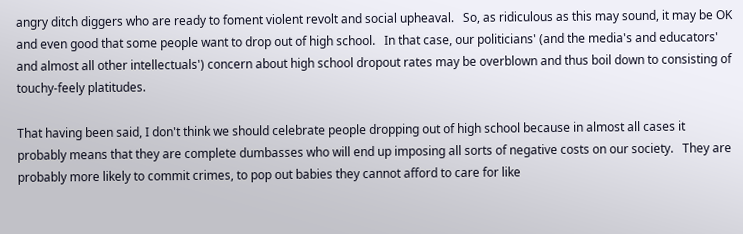angry ditch diggers who are ready to foment violent revolt and social upheaval.   So, as ridiculous as this may sound, it may be OK and even good that some people want to drop out of high school.   In that case, our politicians' (and the media's and educators' and almost all other intellectuals') concern about high school dropout rates may be overblown and thus boil down to consisting of touchy-feely platitudes.

That having been said, I don't think we should celebrate people dropping out of high school because in almost all cases it probably means that they are complete dumbasses who will end up imposing all sorts of negative costs on our society.   They are probably more likely to commit crimes, to pop out babies they cannot afford to care for like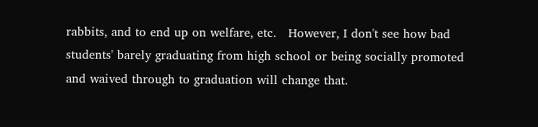rabbits, and to end up on welfare, etc.   However, I don't see how bad students' barely graduating from high school or being socially promoted and waived through to graduation will change that.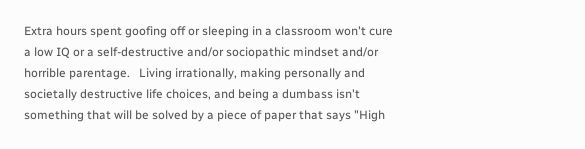Extra hours spent goofing off or sleeping in a classroom won't cure a low IQ or a self-destructive and/or sociopathic mindset and/or horrible parentage.   Living irrationally, making personally and societally destructive life choices, and being a dumbass isn't something that will be solved by a piece of paper that says "High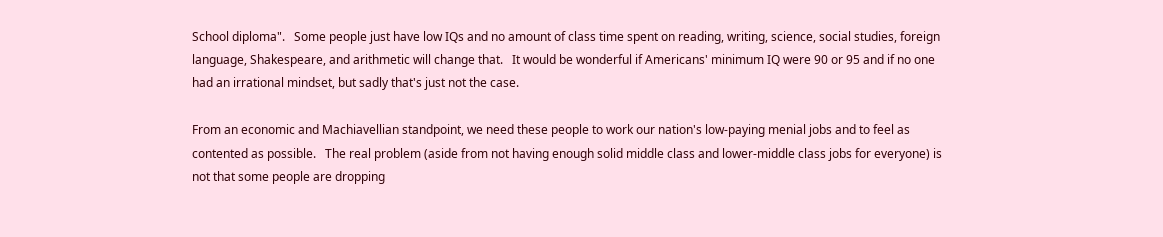School diploma".   Some people just have low IQs and no amount of class time spent on reading, writing, science, social studies, foreign language, Shakespeare, and arithmetic will change that.   It would be wonderful if Americans' minimum IQ were 90 or 95 and if no one had an irrational mindset, but sadly that's just not the case.

From an economic and Machiavellian standpoint, we need these people to work our nation's low-paying menial jobs and to feel as contented as possible.   The real problem (aside from not having enough solid middle class and lower-middle class jobs for everyone) is not that some people are dropping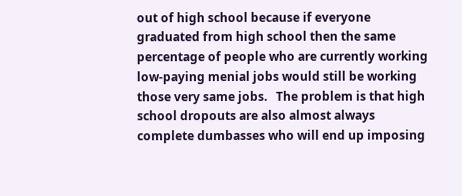out of high school because if everyone graduated from high school then the same percentage of people who are currently working low-paying menial jobs would still be working those very same jobs.   The problem is that high school dropouts are also almost always complete dumbasses who will end up imposing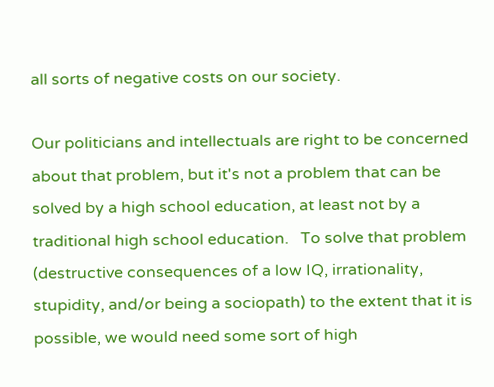all sorts of negative costs on our society.

Our politicians and intellectuals are right to be concerned about that problem, but it's not a problem that can be solved by a high school education, at least not by a traditional high school education.   To solve that problem (destructive consequences of a low IQ, irrationality, stupidity, and/or being a sociopath) to the extent that it is possible, we would need some sort of high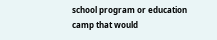school program or education camp that would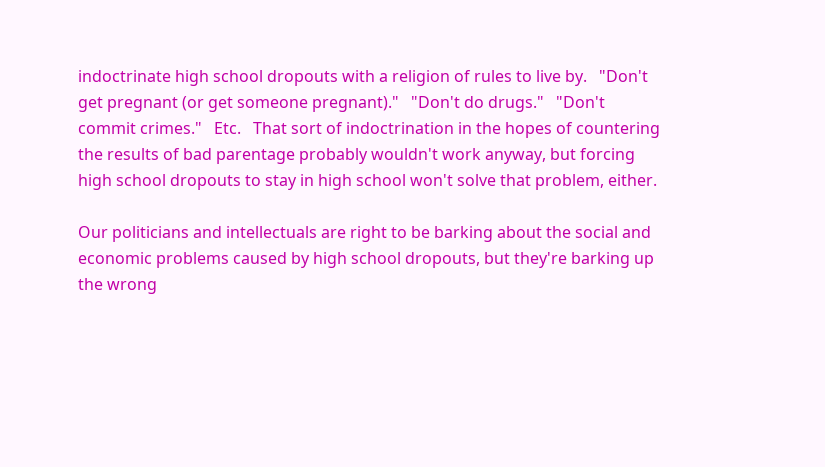indoctrinate high school dropouts with a religion of rules to live by.   "Don't get pregnant (or get someone pregnant)."   "Don't do drugs."   "Don't commit crimes."   Etc.   That sort of indoctrination in the hopes of countering the results of bad parentage probably wouldn't work anyway, but forcing high school dropouts to stay in high school won't solve that problem, either.

Our politicians and intellectuals are right to be barking about the social and economic problems caused by high school dropouts, but they're barking up the wrong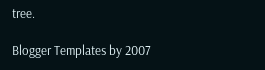tree.

Blogger Templates by 2007